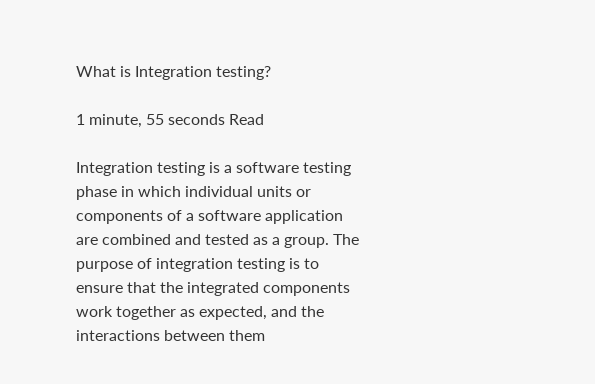What is Integration testing?

1 minute, 55 seconds Read

Integration testing is a software testing phase in which individual units or components of a software application are combined and tested as a group. The purpose of integration testing is to ensure that the integrated components work together as expected, and the interactions between them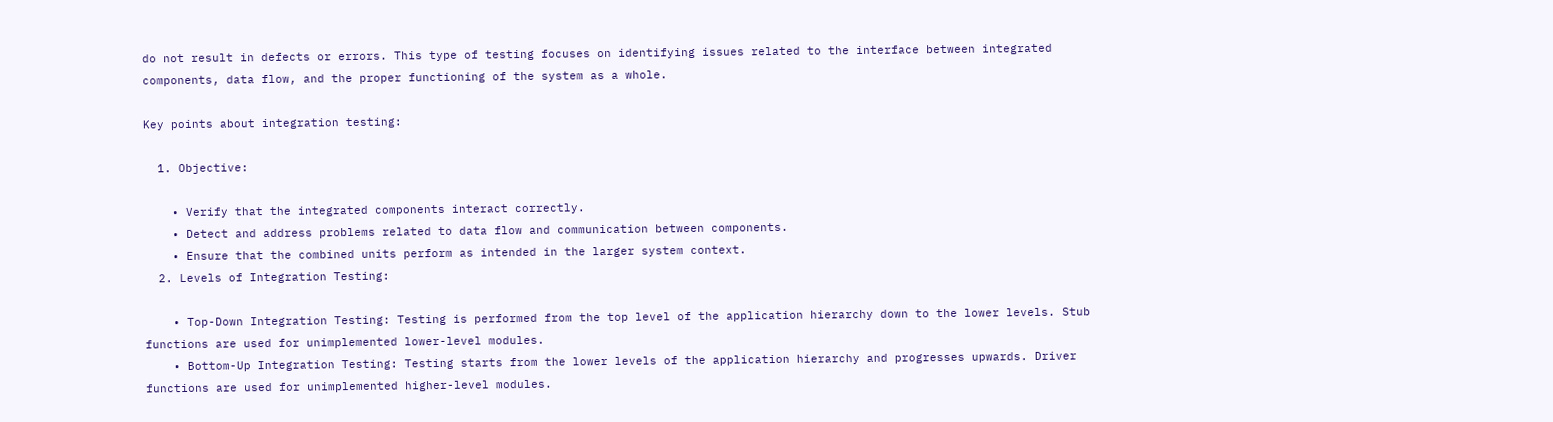do not result in defects or errors. This type of testing focuses on identifying issues related to the interface between integrated components, data flow, and the proper functioning of the system as a whole.

Key points about integration testing:

  1. Objective:

    • Verify that the integrated components interact correctly.
    • Detect and address problems related to data flow and communication between components.
    • Ensure that the combined units perform as intended in the larger system context.
  2. Levels of Integration Testing:

    • Top-Down Integration Testing: Testing is performed from the top level of the application hierarchy down to the lower levels. Stub functions are used for unimplemented lower-level modules.
    • Bottom-Up Integration Testing: Testing starts from the lower levels of the application hierarchy and progresses upwards. Driver functions are used for unimplemented higher-level modules.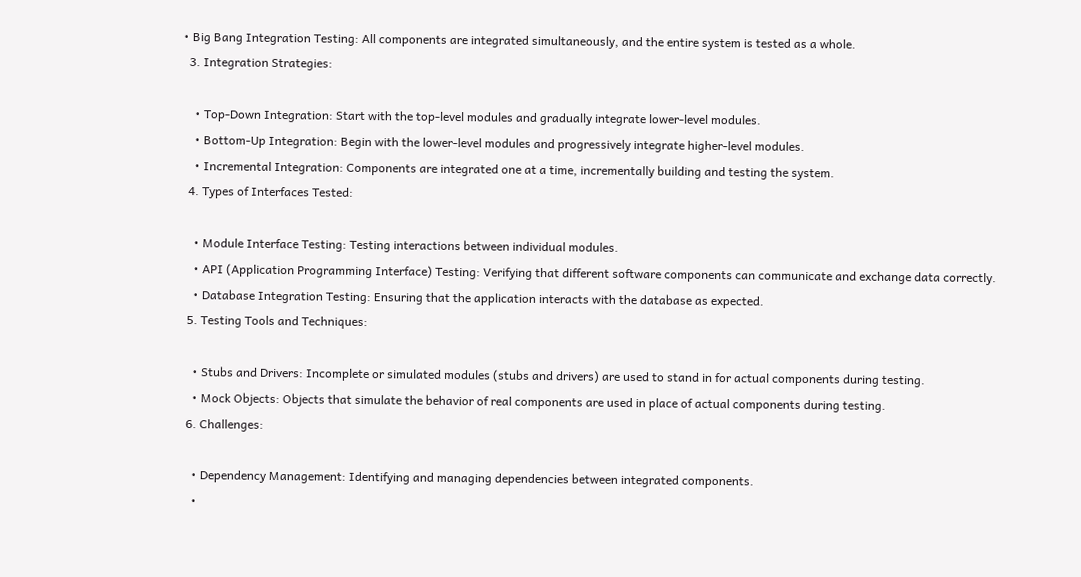• Big Bang Integration Testing: All components are integrated simultaneously, and the entire system is tested as a whole.
  3. Integration Strategies:

    • Top-Down Integration: Start with the top-level modules and gradually integrate lower-level modules.
    • Bottom-Up Integration: Begin with the lower-level modules and progressively integrate higher-level modules.
    • Incremental Integration: Components are integrated one at a time, incrementally building and testing the system.
  4. Types of Interfaces Tested:

    • Module Interface Testing: Testing interactions between individual modules.
    • API (Application Programming Interface) Testing: Verifying that different software components can communicate and exchange data correctly.
    • Database Integration Testing: Ensuring that the application interacts with the database as expected.
  5. Testing Tools and Techniques:

    • Stubs and Drivers: Incomplete or simulated modules (stubs and drivers) are used to stand in for actual components during testing.
    • Mock Objects: Objects that simulate the behavior of real components are used in place of actual components during testing.
  6. Challenges:

    • Dependency Management: Identifying and managing dependencies between integrated components.
    •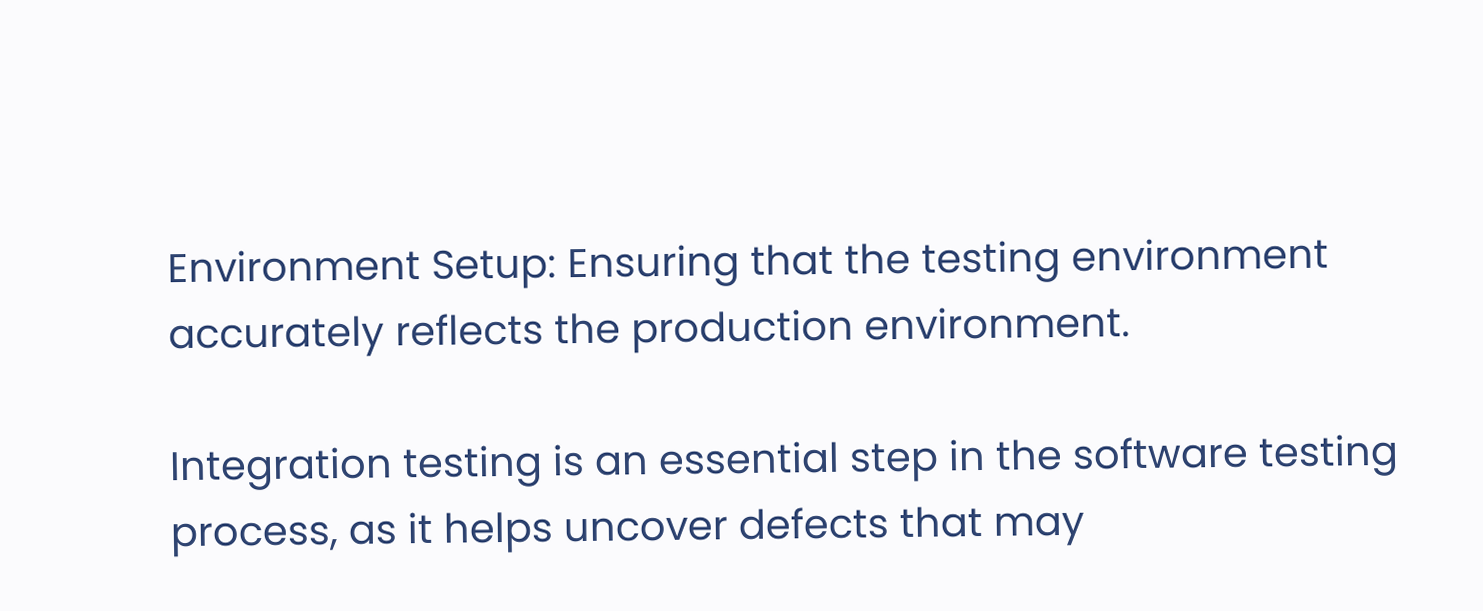Environment Setup: Ensuring that the testing environment accurately reflects the production environment.

Integration testing is an essential step in the software testing process, as it helps uncover defects that may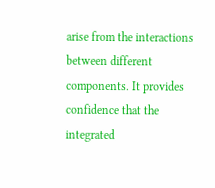arise from the interactions between different components. It provides confidence that the integrated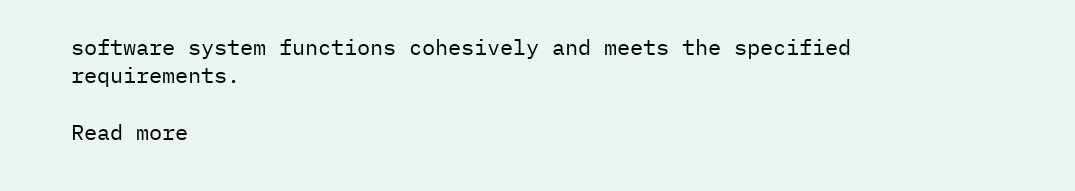software system functions cohesively and meets the specified requirements.

Read more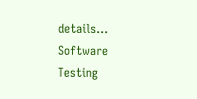details… Software Testing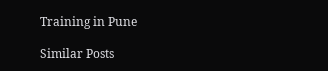Training in Pune

Similar Posts